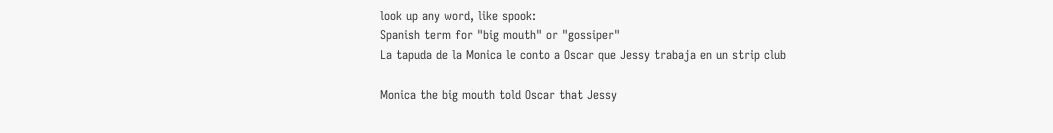look up any word, like spook:
Spanish term for "big mouth" or "gossiper"
La tapuda de la Monica le conto a Oscar que Jessy trabaja en un strip club

Monica the big mouth told Oscar that Jessy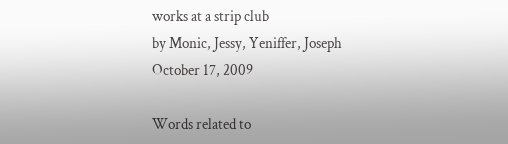works at a strip club
by Monic, Jessy, Yeniffer, Joseph October 17, 2009

Words related to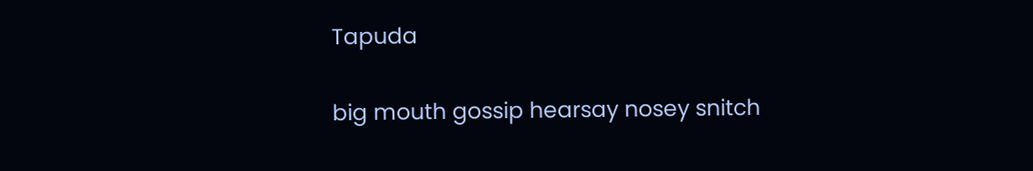Tapuda

big mouth gossip hearsay nosey snitch